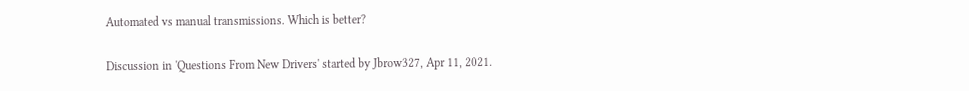Automated vs manual transmissions. Which is better?

Discussion in 'Questions From New Drivers' started by Jbrow327, Apr 11, 2021.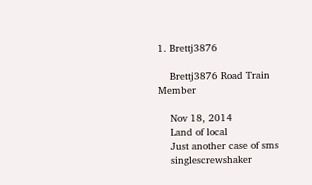1. Brettj3876

    Brettj3876 Road Train Member

    Nov 18, 2014
    Land of local
    Just another case of sms
    singlescrewshaker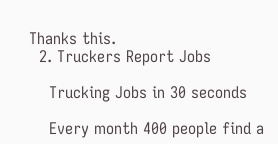Thanks this.
  2. Truckers Report Jobs

    Trucking Jobs in 30 seconds

    Every month 400 people find a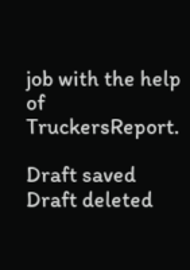job with the help of TruckersReport.

Draft saved Draft deleted